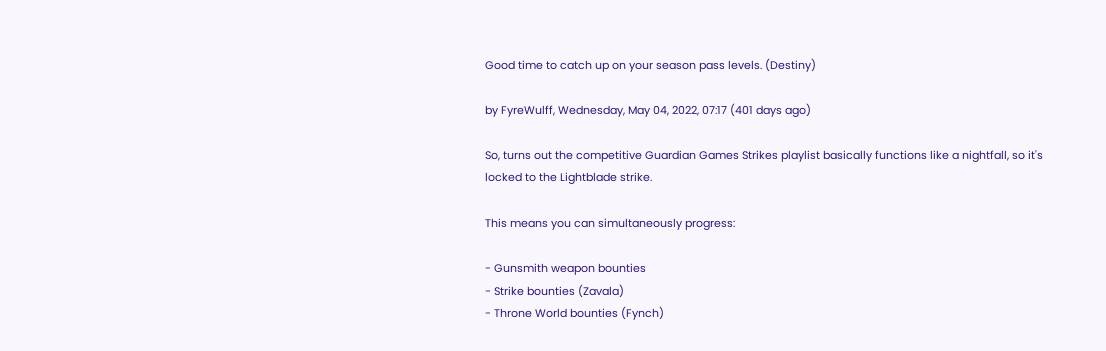Good time to catch up on your season pass levels. (Destiny)

by FyreWulff, Wednesday, May 04, 2022, 07:17 (401 days ago)

So, turns out the competitive Guardian Games Strikes playlist basically functions like a nightfall, so it's locked to the Lightblade strike.

This means you can simultaneously progress:

- Gunsmith weapon bounties
- Strike bounties (Zavala)
- Throne World bounties (Fynch)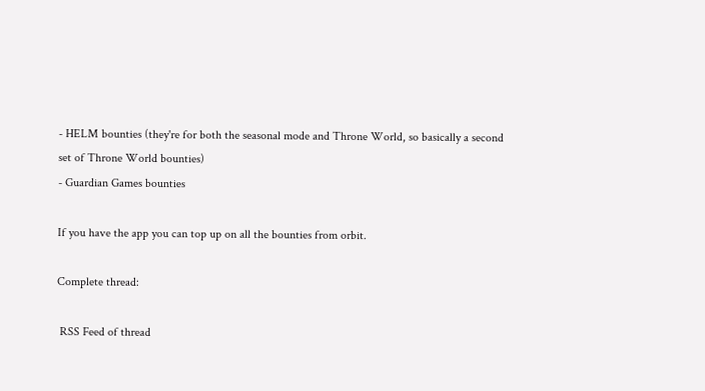- HELM bounties (they're for both the seasonal mode and Throne World, so basically a second set of Throne World bounties)
- Guardian Games bounties

If you have the app you can top up on all the bounties from orbit.

Complete thread:

 RSS Feed of thread